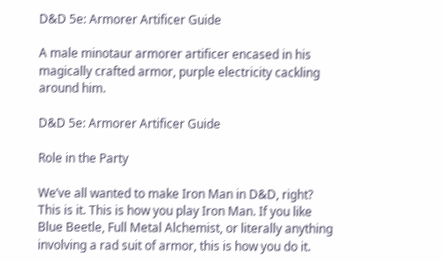D&D 5e: Armorer Artificer Guide

A male minotaur armorer artificer encased in his magically crafted armor, purple electricity cackling around him.

D&D 5e: Armorer Artificer Guide

Role in the Party

We’ve all wanted to make Iron Man in D&D, right? This is it. This is how you play Iron Man. If you like Blue Beetle, Full Metal Alchemist, or literally anything involving a rad suit of armor, this is how you do it.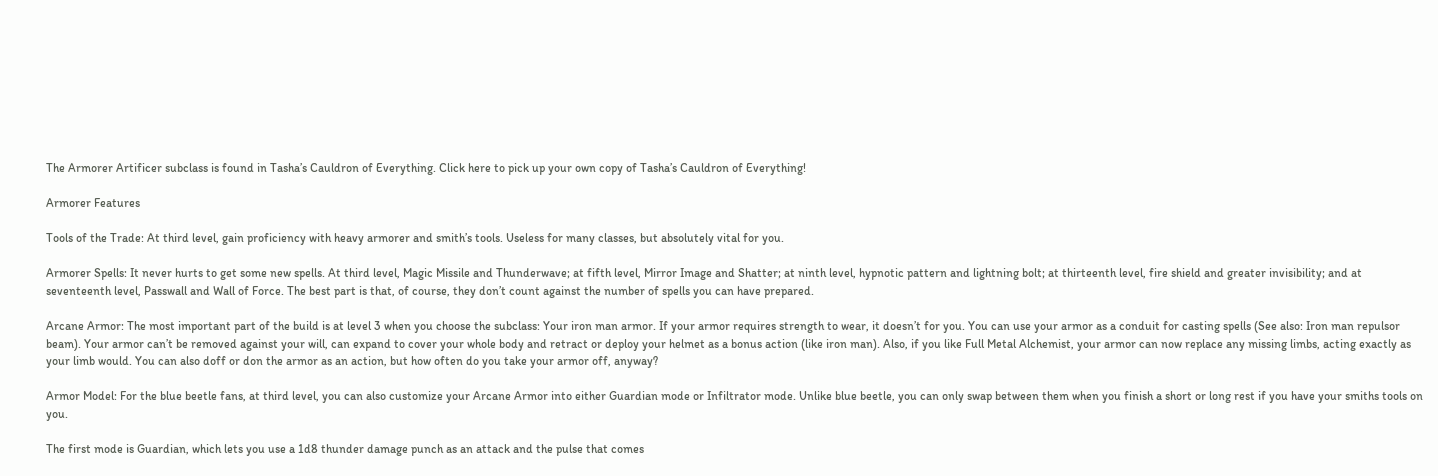The Armorer Artificer subclass is found in Tasha’s Cauldron of Everything. Click here to pick up your own copy of Tasha’s Cauldron of Everything!

Armorer Features

Tools of the Trade: At third level, gain proficiency with heavy armorer and smith’s tools. Useless for many classes, but absolutely vital for you.

Armorer Spells: It never hurts to get some new spells. At third level, Magic Missile and Thunderwave; at fifth level, Mirror Image and Shatter; at ninth level, hypnotic pattern and lightning bolt; at thirteenth level, fire shield and greater invisibility; and at seventeenth level, Passwall and Wall of Force. The best part is that, of course, they don’t count against the number of spells you can have prepared.

Arcane Armor: The most important part of the build is at level 3 when you choose the subclass: Your iron man armor. If your armor requires strength to wear, it doesn’t for you. You can use your armor as a conduit for casting spells (See also: Iron man repulsor beam). Your armor can’t be removed against your will, can expand to cover your whole body and retract or deploy your helmet as a bonus action (like iron man). Also, if you like Full Metal Alchemist, your armor can now replace any missing limbs, acting exactly as your limb would. You can also doff or don the armor as an action, but how often do you take your armor off, anyway?

Armor Model: For the blue beetle fans, at third level, you can also customize your Arcane Armor into either Guardian mode or Infiltrator mode. Unlike blue beetle, you can only swap between them when you finish a short or long rest if you have your smiths tools on you.

The first mode is Guardian, which lets you use a 1d8 thunder damage punch as an attack and the pulse that comes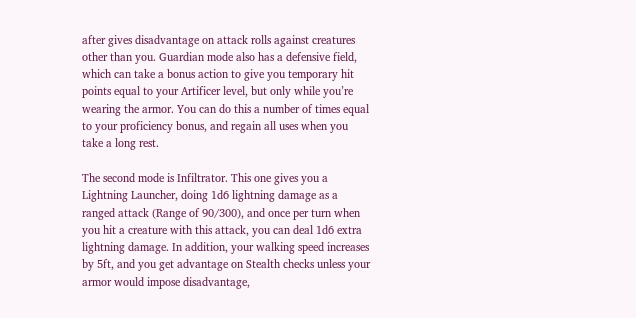after gives disadvantage on attack rolls against creatures other than you. Guardian mode also has a defensive field, which can take a bonus action to give you temporary hit points equal to your Artificer level, but only while you’re wearing the armor. You can do this a number of times equal to your proficiency bonus, and regain all uses when you take a long rest.

The second mode is Infiltrator. This one gives you a Lightning Launcher, doing 1d6 lightning damage as a ranged attack (Range of 90/300), and once per turn when you hit a creature with this attack, you can deal 1d6 extra lightning damage. In addition, your walking speed increases by 5ft, and you get advantage on Stealth checks unless your armor would impose disadvantage,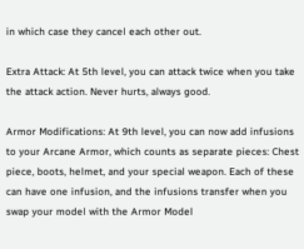in which case they cancel each other out.

Extra Attack: At 5th level, you can attack twice when you take the attack action. Never hurts, always good.

Armor Modifications: At 9th level, you can now add infusions to your Arcane Armor, which counts as separate pieces: Chest piece, boots, helmet, and your special weapon. Each of these can have one infusion, and the infusions transfer when you swap your model with the Armor Model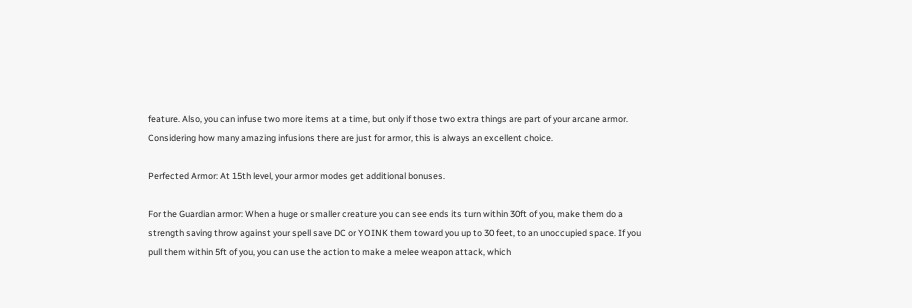feature. Also, you can infuse two more items at a time, but only if those two extra things are part of your arcane armor. Considering how many amazing infusions there are just for armor, this is always an excellent choice.

Perfected Armor: At 15th level, your armor modes get additional bonuses.

For the Guardian armor: When a huge or smaller creature you can see ends its turn within 30ft of you, make them do a strength saving throw against your spell save DC or YOINK them toward you up to 30 feet, to an unoccupied space. If you pull them within 5ft of you, you can use the action to make a melee weapon attack, which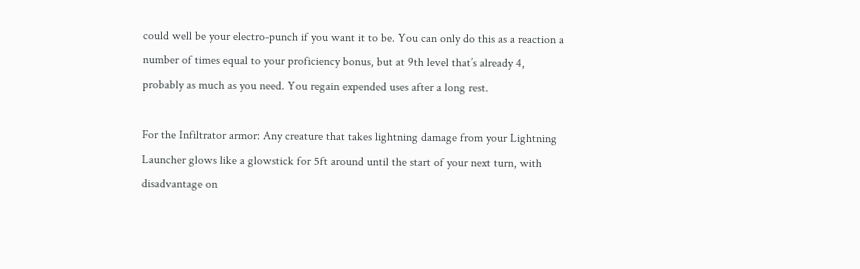could well be your electro-punch if you want it to be. You can only do this as a reaction a number of times equal to your proficiency bonus, but at 9th level that’s already 4, probably as much as you need. You regain expended uses after a long rest.

For the Infiltrator armor: Any creature that takes lightning damage from your Lightning Launcher glows like a glowstick for 5ft around until the start of your next turn, with disadvantage on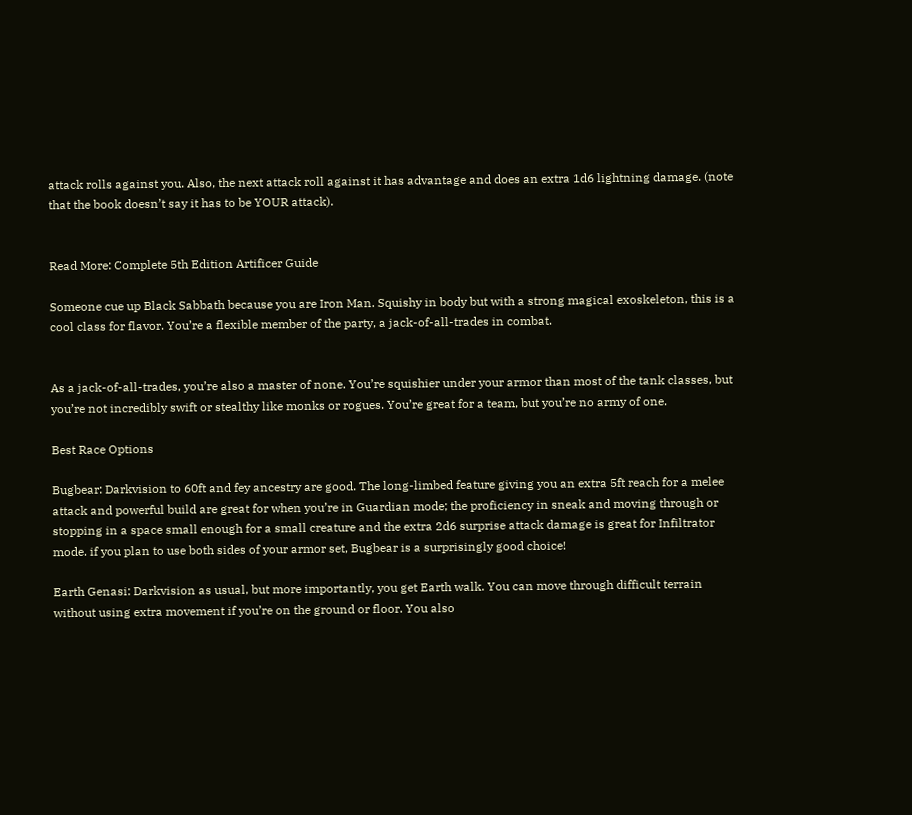attack rolls against you. Also, the next attack roll against it has advantage and does an extra 1d6 lightning damage. (note that the book doesn’t say it has to be YOUR attack).


Read More: Complete 5th Edition Artificer Guide

Someone cue up Black Sabbath because you are Iron Man. Squishy in body but with a strong magical exoskeleton, this is a cool class for flavor. You’re a flexible member of the party, a jack-of-all-trades in combat.


As a jack-of-all-trades, you’re also a master of none. You’re squishier under your armor than most of the tank classes, but you’re not incredibly swift or stealthy like monks or rogues. You’re great for a team, but you’re no army of one.

Best Race Options

Bugbear: Darkvision to 60ft and fey ancestry are good. The long-limbed feature giving you an extra 5ft reach for a melee attack and powerful build are great for when you’re in Guardian mode; the proficiency in sneak and moving through or stopping in a space small enough for a small creature and the extra 2d6 surprise attack damage is great for Infiltrator mode. if you plan to use both sides of your armor set, Bugbear is a surprisingly good choice!

Earth Genasi: Darkvision as usual, but more importantly, you get Earth walk. You can move through difficult terrain without using extra movement if you’re on the ground or floor. You also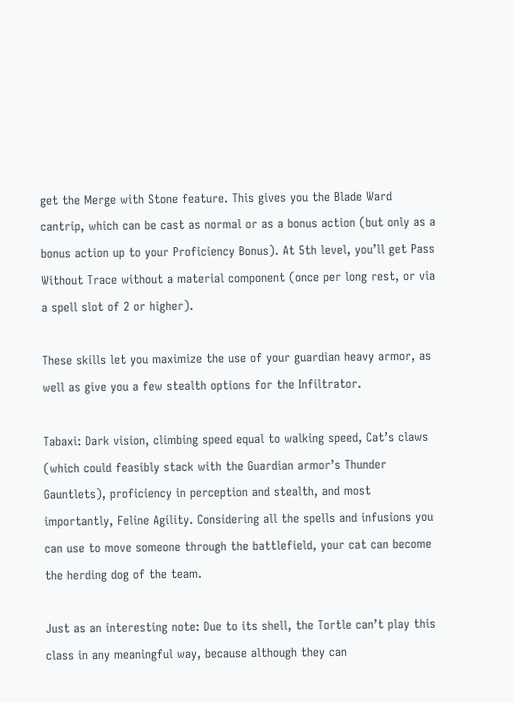get the Merge with Stone feature. This gives you the Blade Ward cantrip, which can be cast as normal or as a bonus action (but only as a bonus action up to your Proficiency Bonus). At 5th level, you’ll get Pass Without Trace without a material component (once per long rest, or via a spell slot of 2 or higher).

These skills let you maximize the use of your guardian heavy armor, as well as give you a few stealth options for the Infiltrator.

Tabaxi: Dark vision, climbing speed equal to walking speed, Cat’s claws (which could feasibly stack with the Guardian armor’s Thunder Gauntlets), proficiency in perception and stealth, and most importantly, Feline Agility. Considering all the spells and infusions you can use to move someone through the battlefield, your cat can become the herding dog of the team.

Just as an interesting note: Due to its shell, the Tortle can’t play this class in any meaningful way, because although they can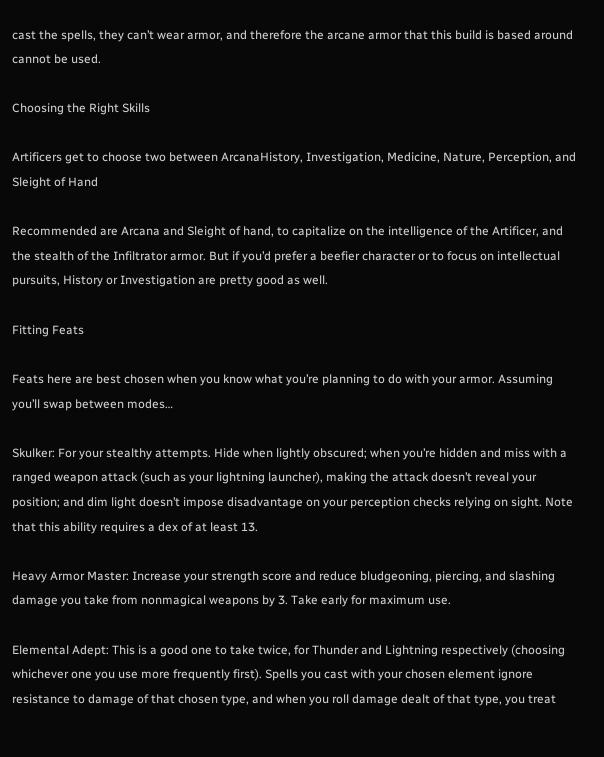cast the spells, they can’t wear armor, and therefore the arcane armor that this build is based around cannot be used.

Choosing the Right Skills

Artificers get to choose two between ArcanaHistory, Investigation, Medicine, Nature, Perception, and Sleight of Hand

Recommended are Arcana and Sleight of hand, to capitalize on the intelligence of the Artificer, and the stealth of the Infiltrator armor. But if you’d prefer a beefier character or to focus on intellectual pursuits, History or Investigation are pretty good as well.

Fitting Feats

Feats here are best chosen when you know what you’re planning to do with your armor. Assuming you’ll swap between modes…

Skulker: For your stealthy attempts. Hide when lightly obscured; when you’re hidden and miss with a ranged weapon attack (such as your lightning launcher), making the attack doesn’t reveal your position; and dim light doesn’t impose disadvantage on your perception checks relying on sight. Note that this ability requires a dex of at least 13.

Heavy Armor Master: Increase your strength score and reduce bludgeoning, piercing, and slashing damage you take from nonmagical weapons by 3. Take early for maximum use.

Elemental Adept: This is a good one to take twice, for Thunder and Lightning respectively (choosing whichever one you use more frequently first). Spells you cast with your chosen element ignore resistance to damage of that chosen type, and when you roll damage dealt of that type, you treat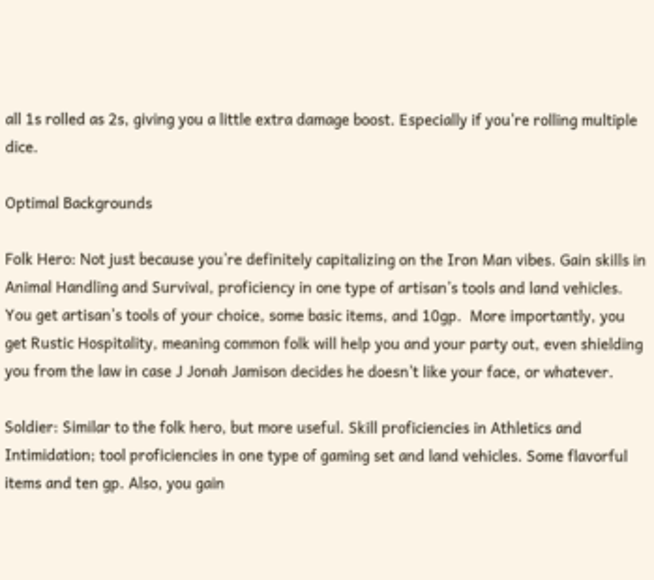all 1s rolled as 2s, giving you a little extra damage boost. Especially if you’re rolling multiple dice.

Optimal Backgrounds

Folk Hero: Not just because you’re definitely capitalizing on the Iron Man vibes. Gain skills in Animal Handling and Survival, proficiency in one type of artisan’s tools and land vehicles. You get artisan’s tools of your choice, some basic items, and 10gp.  More importantly, you get Rustic Hospitality, meaning common folk will help you and your party out, even shielding you from the law in case J Jonah Jamison decides he doesn’t like your face, or whatever.

Soldier: Similar to the folk hero, but more useful. Skill proficiencies in Athletics and Intimidation; tool proficiencies in one type of gaming set and land vehicles. Some flavorful items and ten gp. Also, you gain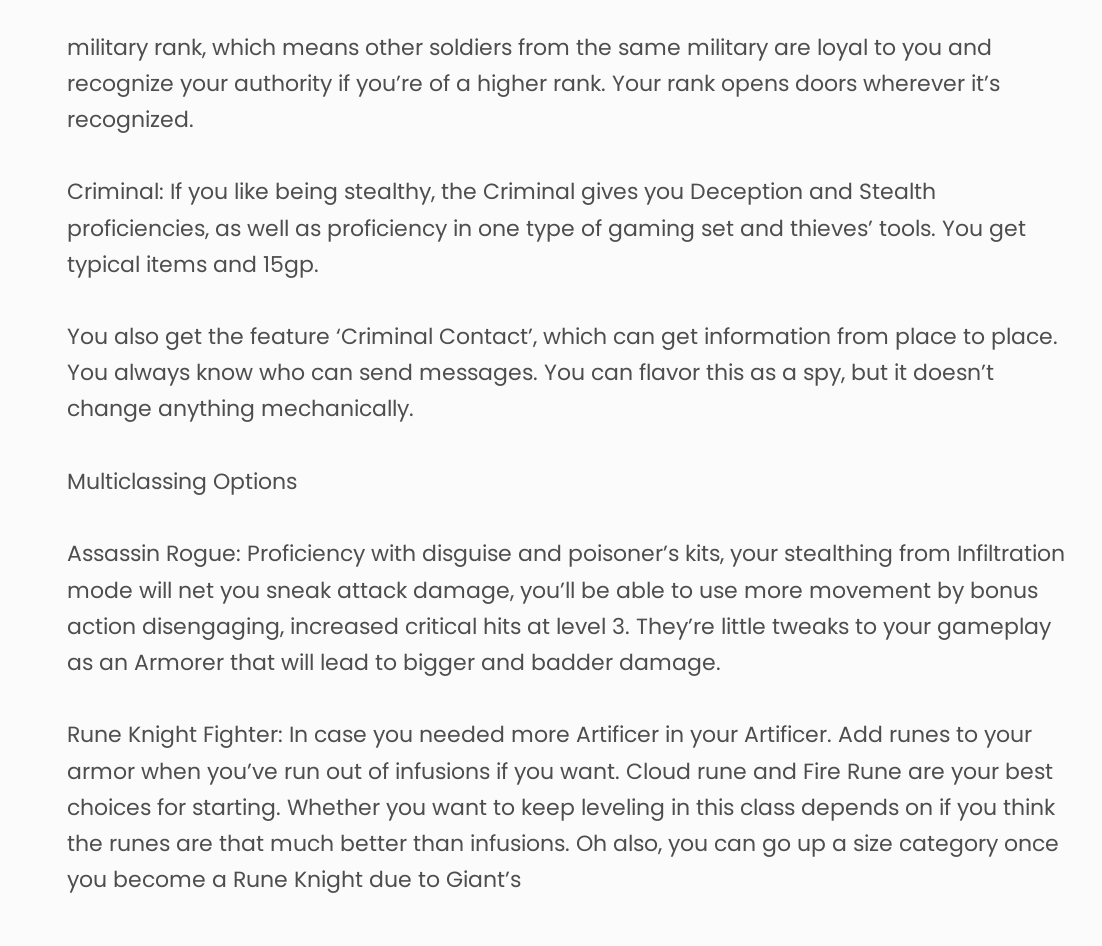military rank, which means other soldiers from the same military are loyal to you and recognize your authority if you’re of a higher rank. Your rank opens doors wherever it’s recognized.

Criminal: If you like being stealthy, the Criminal gives you Deception and Stealth proficiencies, as well as proficiency in one type of gaming set and thieves’ tools. You get typical items and 15gp.

You also get the feature ‘Criminal Contact’, which can get information from place to place. You always know who can send messages. You can flavor this as a spy, but it doesn’t change anything mechanically.

Multiclassing Options

Assassin Rogue: Proficiency with disguise and poisoner’s kits, your stealthing from Infiltration mode will net you sneak attack damage, you’ll be able to use more movement by bonus action disengaging, increased critical hits at level 3. They’re little tweaks to your gameplay as an Armorer that will lead to bigger and badder damage.

Rune Knight Fighter: In case you needed more Artificer in your Artificer. Add runes to your armor when you’ve run out of infusions if you want. Cloud rune and Fire Rune are your best choices for starting. Whether you want to keep leveling in this class depends on if you think the runes are that much better than infusions. Oh also, you can go up a size category once you become a Rune Knight due to Giant’s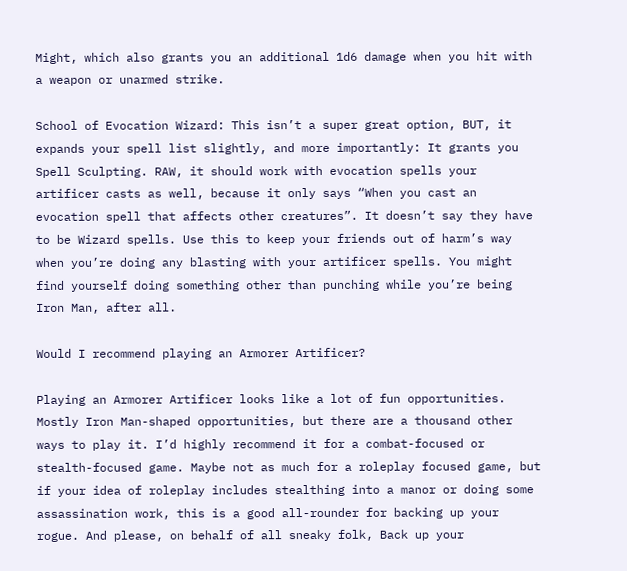Might, which also grants you an additional 1d6 damage when you hit with a weapon or unarmed strike.

School of Evocation Wizard: This isn’t a super great option, BUT, it expands your spell list slightly, and more importantly: It grants you Spell Sculpting. RAW, it should work with evocation spells your artificer casts as well, because it only says “When you cast an evocation spell that affects other creatures”. It doesn’t say they have to be Wizard spells. Use this to keep your friends out of harm’s way when you’re doing any blasting with your artificer spells. You might find yourself doing something other than punching while you’re being Iron Man, after all.

Would I recommend playing an Armorer Artificer?

Playing an Armorer Artificer looks like a lot of fun opportunities. Mostly Iron Man-shaped opportunities, but there are a thousand other ways to play it. I’d highly recommend it for a combat-focused or stealth-focused game. Maybe not as much for a roleplay focused game, but if your idea of roleplay includes stealthing into a manor or doing some assassination work, this is a good all-rounder for backing up your rogue. And please, on behalf of all sneaky folk, Back up your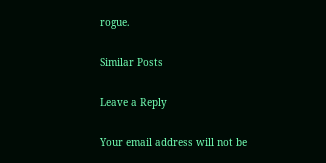rogue.

Similar Posts

Leave a Reply

Your email address will not be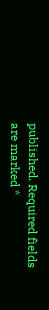published. Required fields are marked *